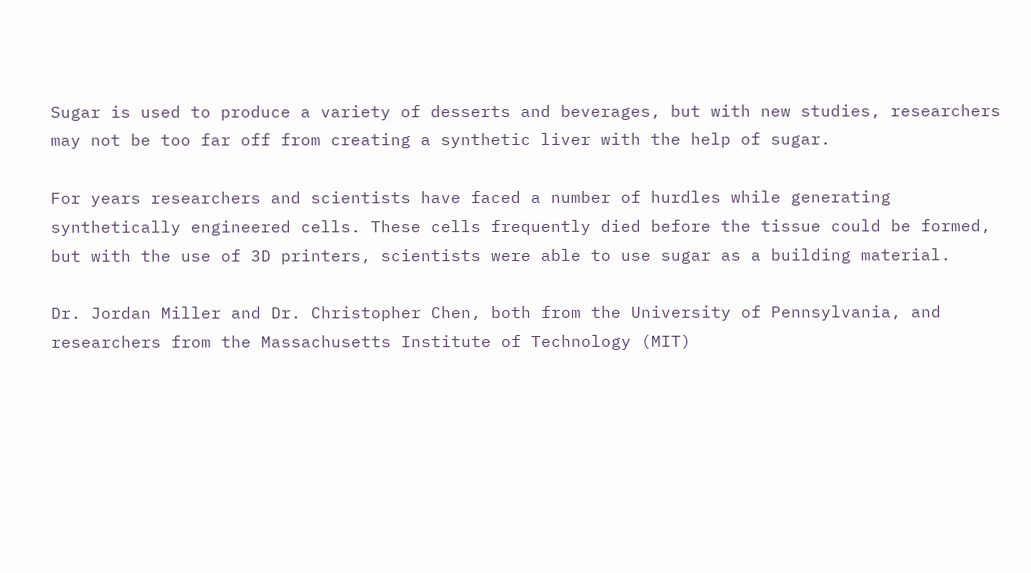Sugar is used to produce a variety of desserts and beverages, but with new studies, researchers may not be too far off from creating a synthetic liver with the help of sugar.

For years researchers and scientists have faced a number of hurdles while generating synthetically engineered cells. These cells frequently died before the tissue could be formed, but with the use of 3D printers, scientists were able to use sugar as a building material.

Dr. Jordan Miller and Dr. Christopher Chen, both from the University of Pennsylvania, and researchers from the Massachusetts Institute of Technology (MIT)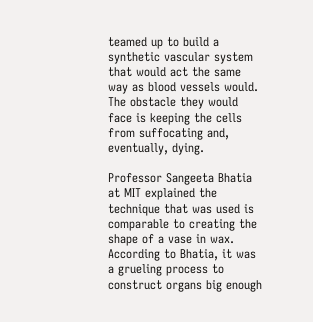teamed up to build a synthetic vascular system that would act the same way as blood vessels would. The obstacle they would face is keeping the cells from suffocating and, eventually, dying.

Professor Sangeeta Bhatia at MIT explained the technique that was used is comparable to creating the shape of a vase in wax. According to Bhatia, it was a grueling process to construct organs big enough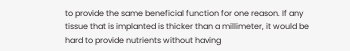to provide the same beneficial function for one reason. If any tissue that is implanted is thicker than a millimeter, it would be hard to provide nutrients without having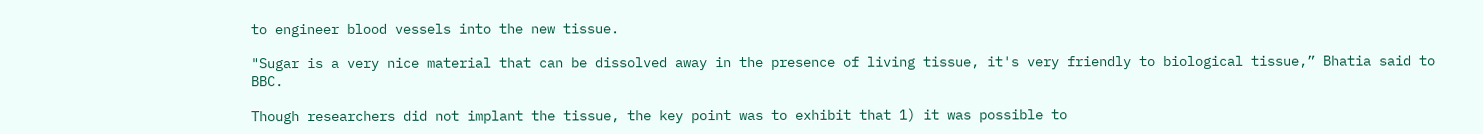to engineer blood vessels into the new tissue.

"Sugar is a very nice material that can be dissolved away in the presence of living tissue, it's very friendly to biological tissue,” Bhatia said to BBC.

Though researchers did not implant the tissue, the key point was to exhibit that 1) it was possible to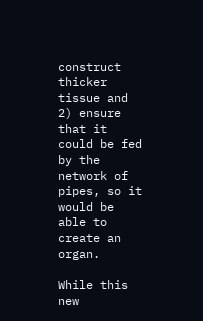construct thicker tissue and 2) ensure that it could be fed by the network of pipes, so it would be able to create an organ.

While this new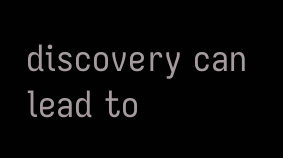discovery can lead to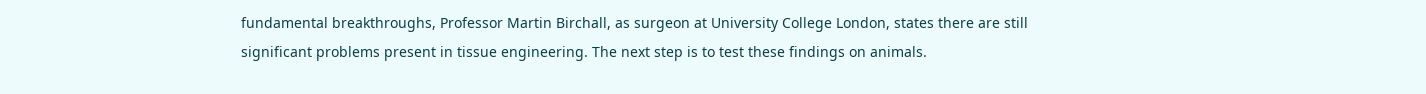fundamental breakthroughs, Professor Martin Birchall, as surgeon at University College London, states there are still significant problems present in tissue engineering. The next step is to test these findings on animals.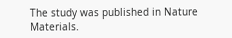The study was published in Nature Materials.